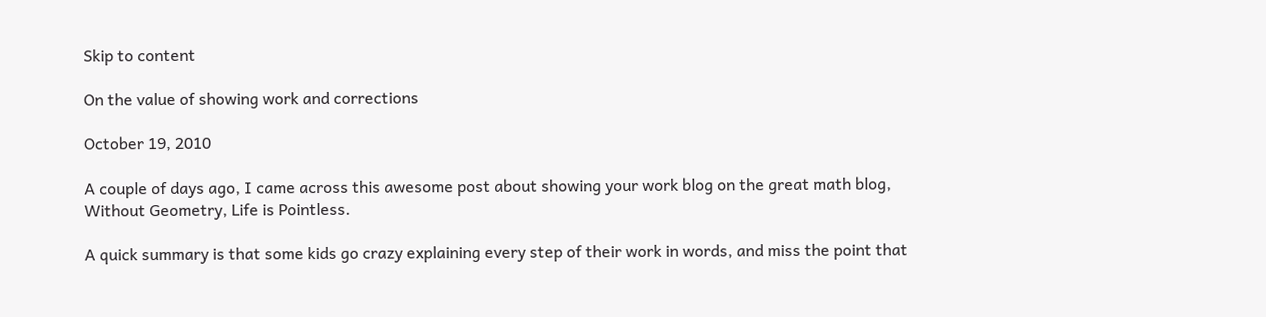Skip to content

On the value of showing work and corrections

October 19, 2010

A couple of days ago, I came across this awesome post about showing your work blog on the great math blog, Without Geometry, Life is Pointless.

A quick summary is that some kids go crazy explaining every step of their work in words, and miss the point that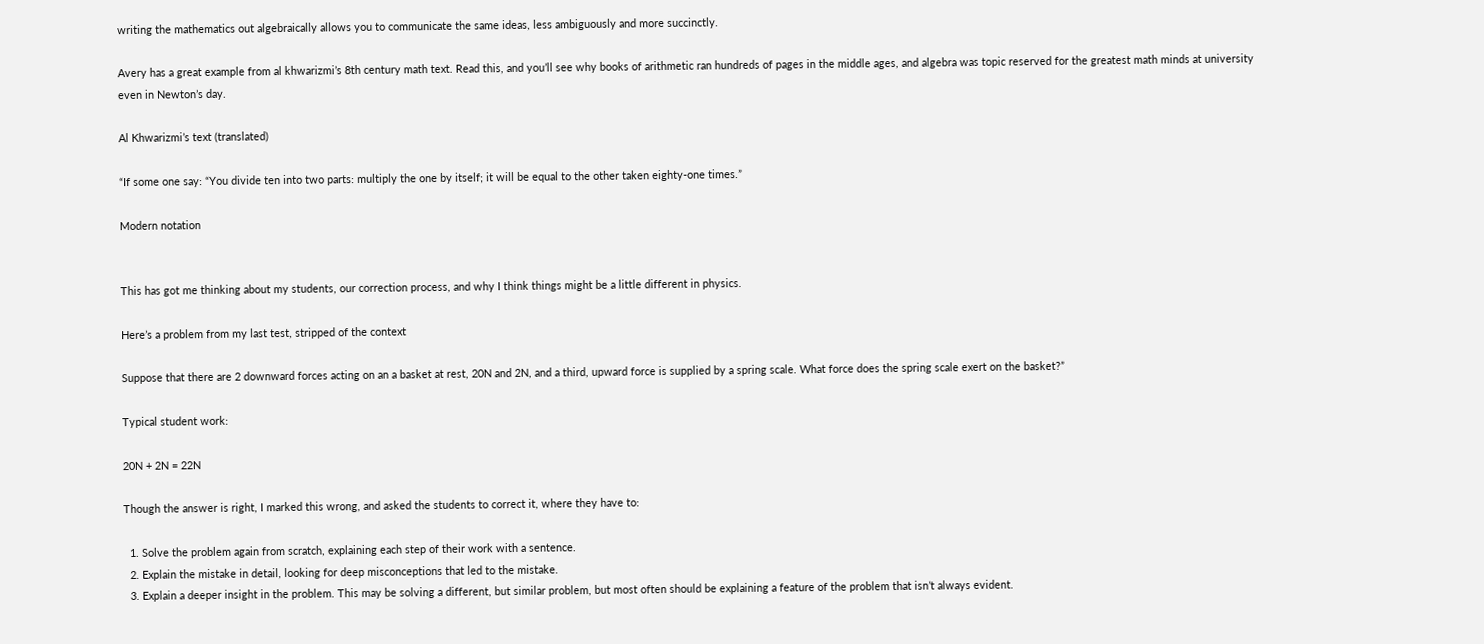writing the mathematics out algebraically allows you to communicate the same ideas, less ambiguously and more succinctly.

Avery has a great example from al khwarizmi’s 8th century math text. Read this, and you’ll see why books of arithmetic ran hundreds of pages in the middle ages, and algebra was topic reserved for the greatest math minds at university even in Newton’s day.

Al Khwarizmi’s text (translated)

“If some one say: “You divide ten into two parts: multiply the one by itself; it will be equal to the other taken eighty-one times.”

Modern notation


This has got me thinking about my students, our correction process, and why I think things might be a little different in physics.

Here’s a problem from my last test, stripped of the context

Suppose that there are 2 downward forces acting on an a basket at rest, 20N and 2N, and a third, upward force is supplied by a spring scale. What force does the spring scale exert on the basket?”

Typical student work:

20N + 2N = 22N

Though the answer is right, I marked this wrong, and asked the students to correct it, where they have to:

  1. Solve the problem again from scratch, explaining each step of their work with a sentence.
  2. Explain the mistake in detail, looking for deep misconceptions that led to the mistake.
  3. Explain a deeper insight in the problem. This may be solving a different, but similar problem, but most often should be explaining a feature of the problem that isn’t always evident.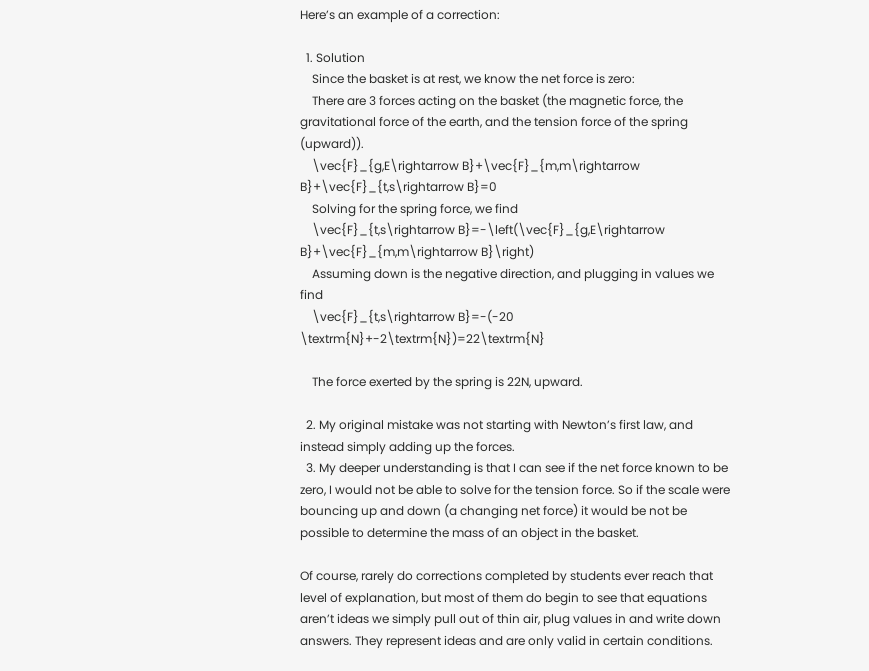Here’s an example of a correction:

  1. Solution
    Since the basket is at rest, we know the net force is zero:
    There are 3 forces acting on the basket (the magnetic force, the gravitational force of the earth, and the tension force of the spring (upward)).
    \vec{F}_{g,E\rightarrow B}+\vec{F}_{m,m\rightarrow B}+\vec{F}_{t,s\rightarrow B}=0
    Solving for the spring force, we find
    \vec{F}_{t,s\rightarrow B}=-\left(\vec{F}_{g,E\rightarrow B}+\vec{F}_{m,m\rightarrow B}\right)
    Assuming down is the negative direction, and plugging in values we find
    \vec{F}_{t,s\rightarrow B}=-(-20 \textrm{N}+-2\textrm{N})=22\textrm{N}

    The force exerted by the spring is 22N, upward.

  2. My original mistake was not starting with Newton’s first law, and instead simply adding up the forces.
  3. My deeper understanding is that I can see if the net force known to be zero, I would not be able to solve for the tension force. So if the scale were bouncing up and down (a changing net force) it would be not be possible to determine the mass of an object in the basket.

Of course, rarely do corrections completed by students ever reach that level of explanation, but most of them do begin to see that equations aren’t ideas we simply pull out of thin air, plug values in and write down answers. They represent ideas and are only valid in certain conditions.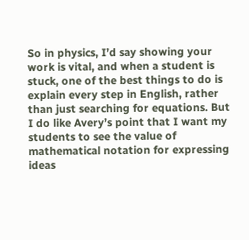So in physics, I’d say showing your work is vital, and when a student is stuck, one of the best things to do is explain every step in English, rather than just searching for equations. But I do like Avery’s point that I want my students to see the value of mathematical notation for expressing ideas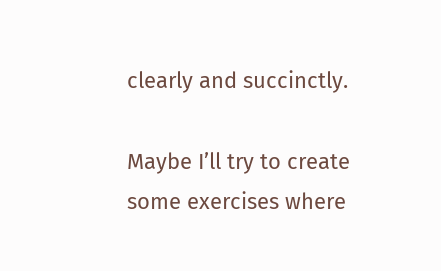clearly and succinctly.

Maybe I’ll try to create some exercises where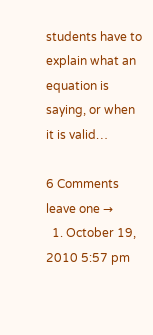students have to explain what an equation is saying, or when it is valid…

6 Comments leave one →
  1. October 19, 2010 5:57 pm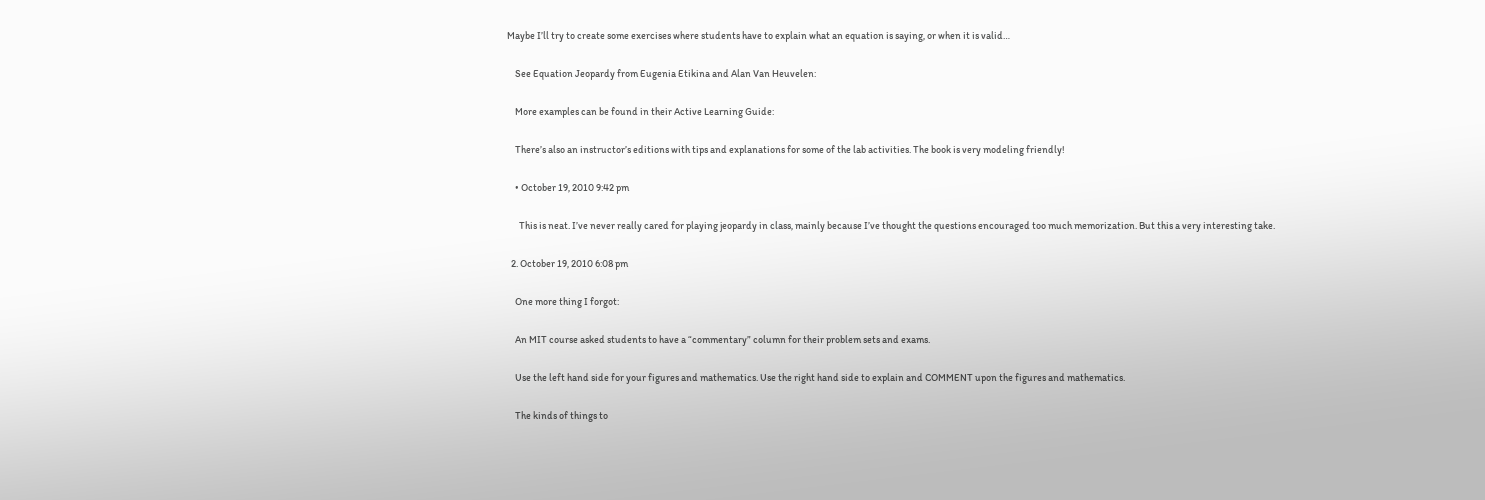Maybe I’ll try to create some exercises where students have to explain what an equation is saying, or when it is valid…

    See Equation Jeopardy from Eugenia Etikina and Alan Van Heuvelen:

    More examples can be found in their Active Learning Guide:

    There’s also an instructor’s editions with tips and explanations for some of the lab activities. The book is very modeling friendly!

    • October 19, 2010 9:42 pm

      This is neat. I’ve never really cared for playing jeopardy in class, mainly because I’ve thought the questions encouraged too much memorization. But this a very interesting take.

  2. October 19, 2010 6:08 pm

    One more thing I forgot:

    An MIT course asked students to have a “commentary” column for their problem sets and exams.

    Use the left hand side for your figures and mathematics. Use the right hand side to explain and COMMENT upon the figures and mathematics.

    The kinds of things to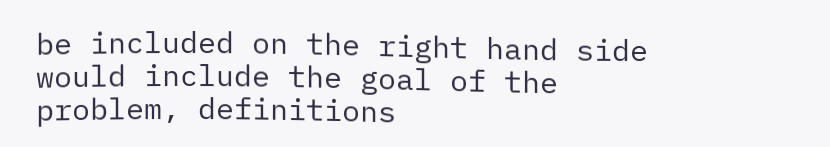be included on the right hand side would include the goal of the problem, definitions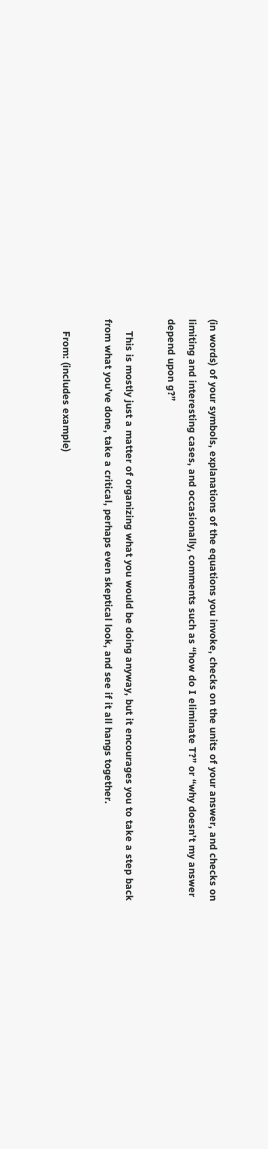(in words) of your symbols, explanations of the equations you invoke, checks on the units of your answer, and checks on limiting and interesting cases, and occasionally, comments such as “how do I eliminate T?” or “why doesn’t my answer depend upon g?”

    This is mostly just a matter of organizing what you would be doing anyway, but it encourages you to take a step back from what you’ve done, take a critical, perhaps even skeptical look, and see if it all hangs together.

    From: (includes example)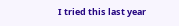I tried this last year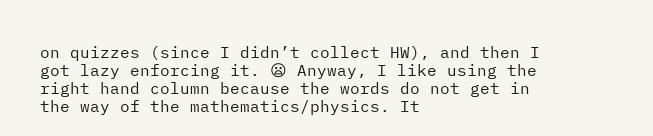on quizzes (since I didn’t collect HW), and then I got lazy enforcing it. 😦 Anyway, I like using the right hand column because the words do not get in the way of the mathematics/physics. It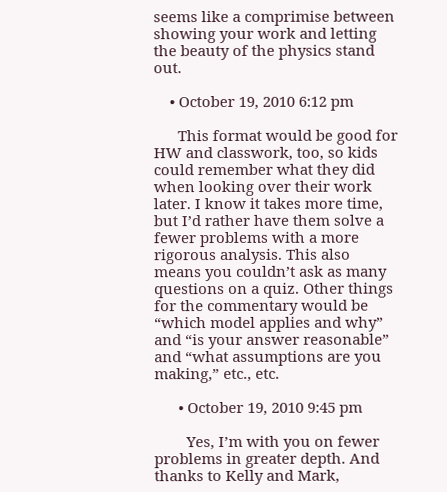seems like a comprimise between showing your work and letting the beauty of the physics stand out.

    • October 19, 2010 6:12 pm

      This format would be good for HW and classwork, too, so kids could remember what they did when looking over their work later. I know it takes more time, but I’d rather have them solve a fewer problems with a more rigorous analysis. This also means you couldn’t ask as many questions on a quiz. Other things for the commentary would be “which model applies and why” and “is your answer reasonable” and “what assumptions are you making,” etc., etc.

      • October 19, 2010 9:45 pm

        Yes, I’m with you on fewer problems in greater depth. And thanks to Kelly and Mark,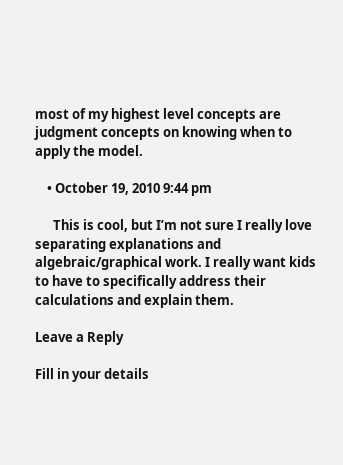most of my highest level concepts are judgment concepts on knowing when to apply the model.

    • October 19, 2010 9:44 pm

      This is cool, but I’m not sure I really love separating explanations and algebraic/graphical work. I really want kids to have to specifically address their calculations and explain them.

Leave a Reply

Fill in your details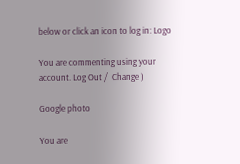below or click an icon to log in: Logo

You are commenting using your account. Log Out /  Change )

Google photo

You are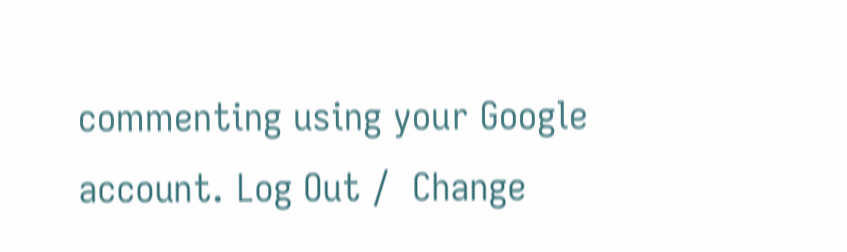commenting using your Google account. Log Out /  Change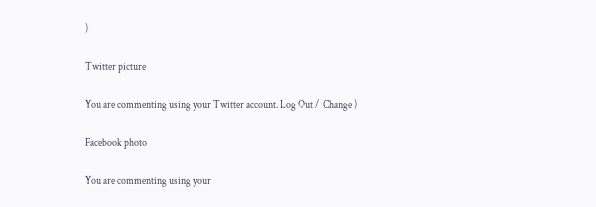)

Twitter picture

You are commenting using your Twitter account. Log Out /  Change )

Facebook photo

You are commenting using your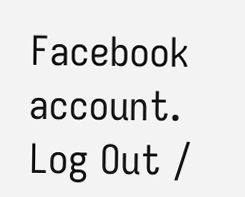Facebook account. Log Out /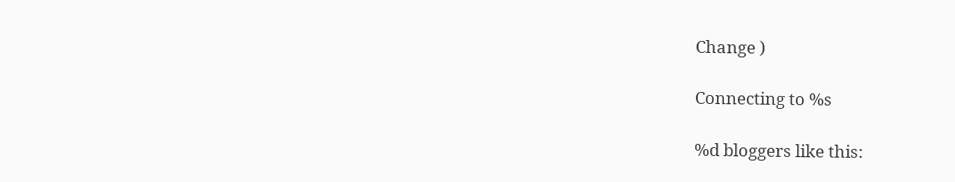Change )

Connecting to %s

%d bloggers like this: